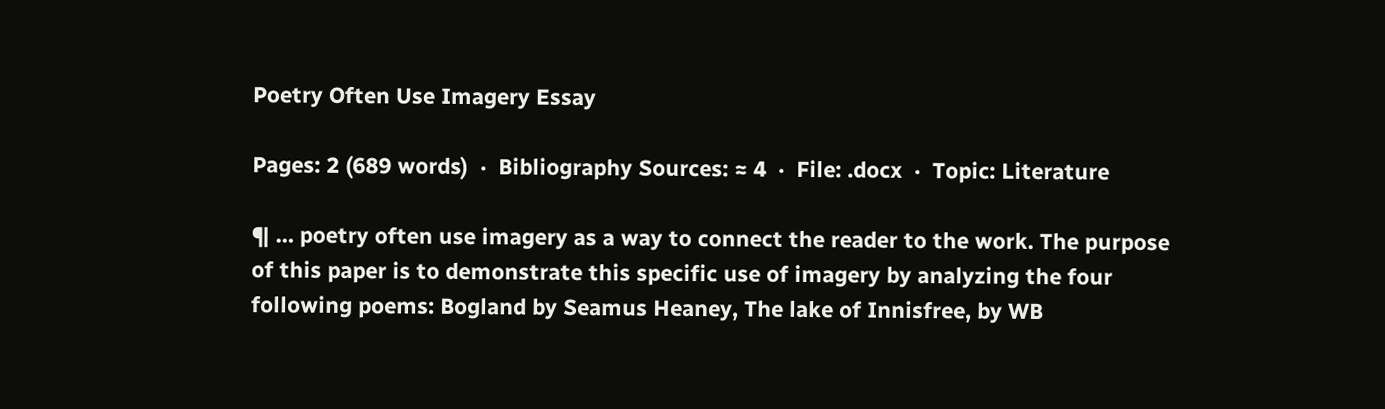Poetry Often Use Imagery Essay

Pages: 2 (689 words)  ·  Bibliography Sources: ≈ 4  ·  File: .docx  ·  Topic: Literature

¶ … poetry often use imagery as a way to connect the reader to the work. The purpose of this paper is to demonstrate this specific use of imagery by analyzing the four following poems: Bogland by Seamus Heaney, The lake of Innisfree, by WB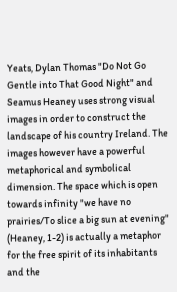Yeats, Dylan Thomas "Do Not Go Gentle into That Good Night" and Seamus Heaney uses strong visual images in order to construct the landscape of his country Ireland. The images however have a powerful metaphorical and symbolical dimension. The space which is open towards infinity "we have no prairies/To slice a big sun at evening" (Heaney, 1-2) is actually a metaphor for the free spirit of its inhabitants and the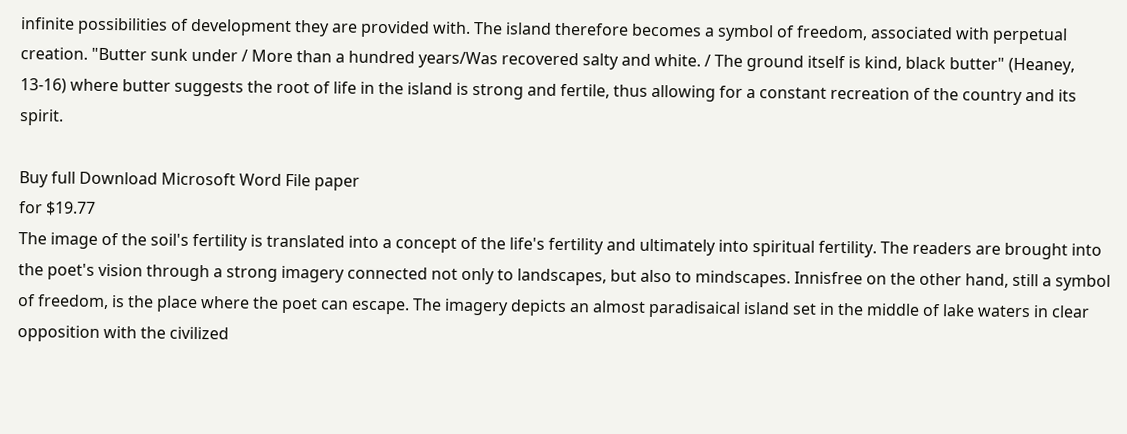infinite possibilities of development they are provided with. The island therefore becomes a symbol of freedom, associated with perpetual creation. "Butter sunk under / More than a hundred years/Was recovered salty and white. / The ground itself is kind, black butter" (Heaney, 13-16) where butter suggests the root of life in the island is strong and fertile, thus allowing for a constant recreation of the country and its spirit.

Buy full Download Microsoft Word File paper
for $19.77
The image of the soil's fertility is translated into a concept of the life's fertility and ultimately into spiritual fertility. The readers are brought into the poet's vision through a strong imagery connected not only to landscapes, but also to mindscapes. Innisfree on the other hand, still a symbol of freedom, is the place where the poet can escape. The imagery depicts an almost paradisaical island set in the middle of lake waters in clear opposition with the civilized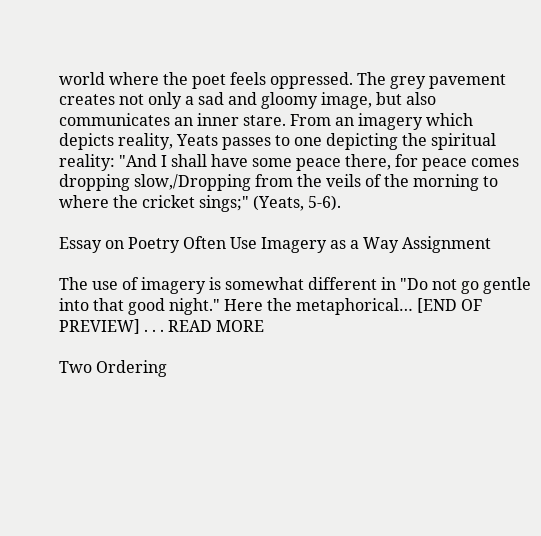world where the poet feels oppressed. The grey pavement creates not only a sad and gloomy image, but also communicates an inner stare. From an imagery which depicts reality, Yeats passes to one depicting the spiritual reality: "And I shall have some peace there, for peace comes dropping slow,/Dropping from the veils of the morning to where the cricket sings;" (Yeats, 5-6).

Essay on Poetry Often Use Imagery as a Way Assignment

The use of imagery is somewhat different in "Do not go gentle into that good night." Here the metaphorical… [END OF PREVIEW] . . . READ MORE

Two Ordering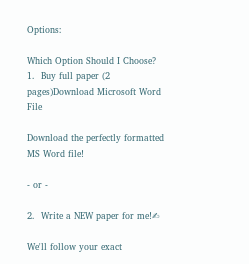Options:

Which Option Should I Choose?
1.  Buy full paper (2 pages)Download Microsoft Word File

Download the perfectly formatted MS Word file!

- or -

2.  Write a NEW paper for me!✍

We'll follow your exact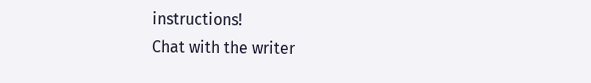instructions!
Chat with the writer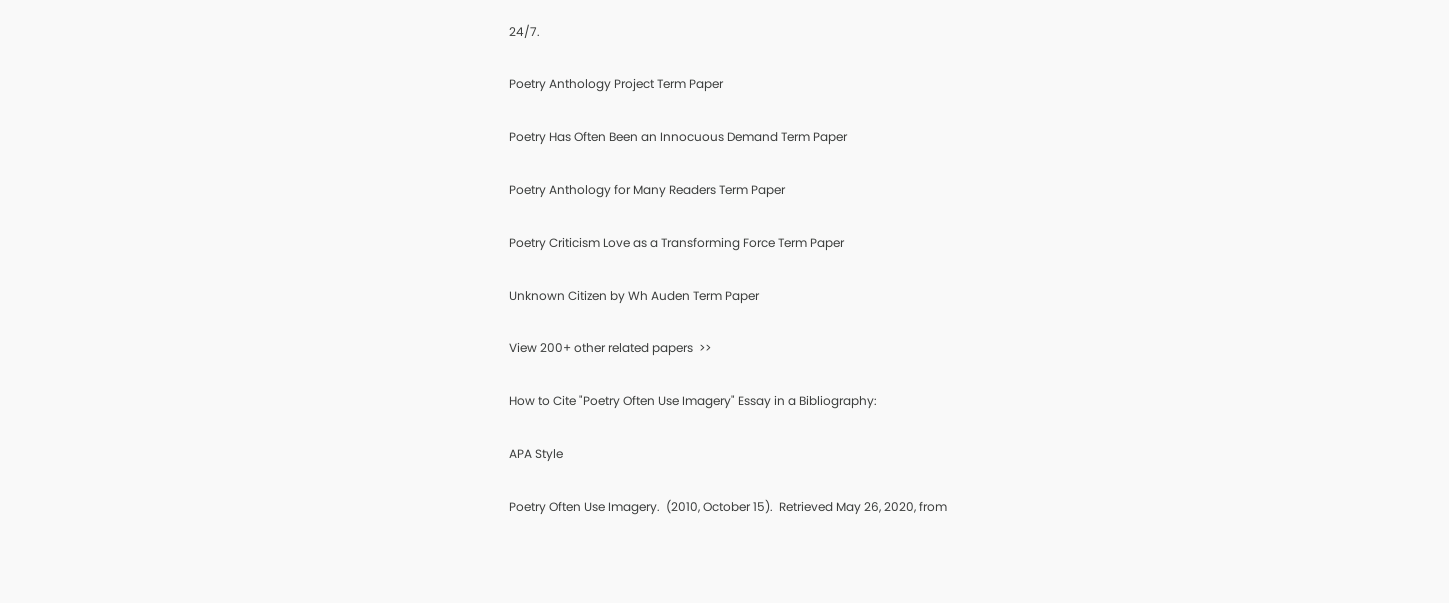24/7.

Poetry Anthology Project Term Paper

Poetry Has Often Been an Innocuous Demand Term Paper

Poetry Anthology for Many Readers Term Paper

Poetry Criticism Love as a Transforming Force Term Paper

Unknown Citizen by Wh Auden Term Paper

View 200+ other related papers  >>

How to Cite "Poetry Often Use Imagery" Essay in a Bibliography:

APA Style

Poetry Often Use Imagery.  (2010, October 15).  Retrieved May 26, 2020, from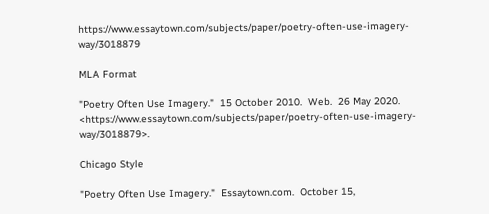https://www.essaytown.com/subjects/paper/poetry-often-use-imagery-way/3018879

MLA Format

"Poetry Often Use Imagery."  15 October 2010.  Web.  26 May 2020. <https://www.essaytown.com/subjects/paper/poetry-often-use-imagery-way/3018879>.

Chicago Style

"Poetry Often Use Imagery."  Essaytown.com.  October 15,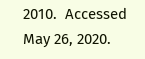2010.  Accessed May 26, 2020.